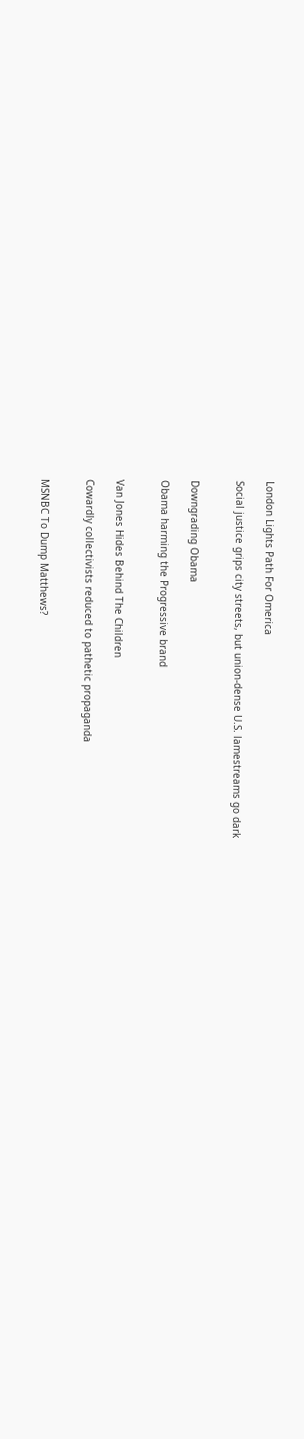London Lights Path For Omerica

Social justice grips city streets, but union-dense U.S. lamestreams go dark


Downgrading Obama

Obama harming the Progressive brand


Van Jones Hides Behind The Children

Cowardly collectivists reduced to pathetic propaganda


MSNBC To Dump Matthews?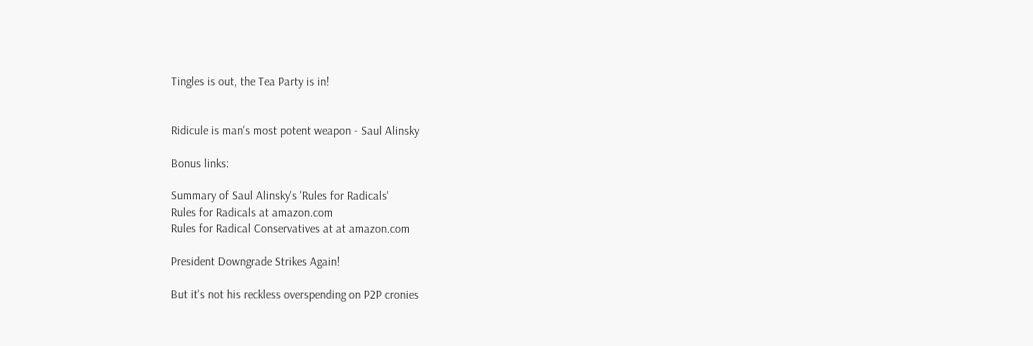Tingles is out, the Tea Party is in!


Ridicule is man's most potent weapon - Saul Alinsky

Bonus links:

Summary of Saul Alinsky's 'Rules for Radicals'
Rules for Radicals at amazon.com
Rules for Radical Conservatives at at amazon.com

President Downgrade Strikes Again!

But it's not his reckless overspending on P2P cronies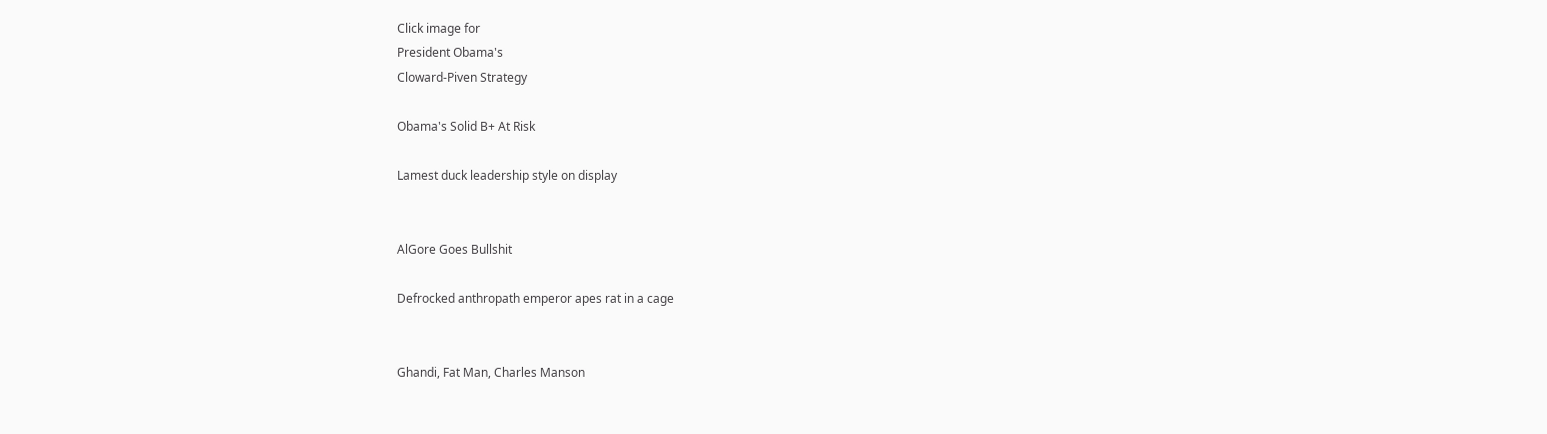Click image for
President Obama's
Cloward-Piven Strategy

Obama's Solid B+ At Risk

Lamest duck leadership style on display


AlGore Goes Bullshit

Defrocked anthropath emperor apes rat in a cage


Ghandi, Fat Man, Charles Manson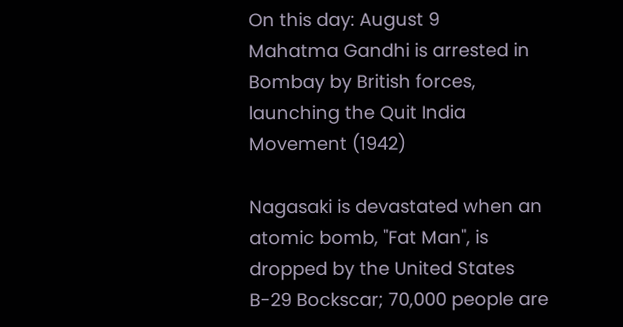On this day: August 9
Mahatma Gandhi is arrested in Bombay by British forces, launching the Quit India Movement (1942)

Nagasaki is devastated when an atomic bomb, "Fat Man", is dropped by the United States B-29 Bockscar; 70,000 people are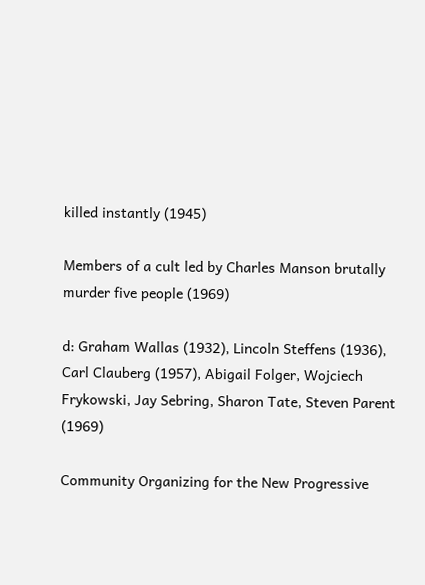killed instantly (1945)

Members of a cult led by Charles Manson brutally murder five people (1969)

d: Graham Wallas (1932), Lincoln Steffens (1936), Carl Clauberg (1957), Abigail Folger, Wojciech Frykowski, Jay Sebring, Sharon Tate, Steven Parent (1969)

Community Organizing for the New Progressive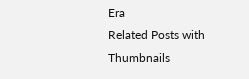Era
Related Posts with Thumbnails